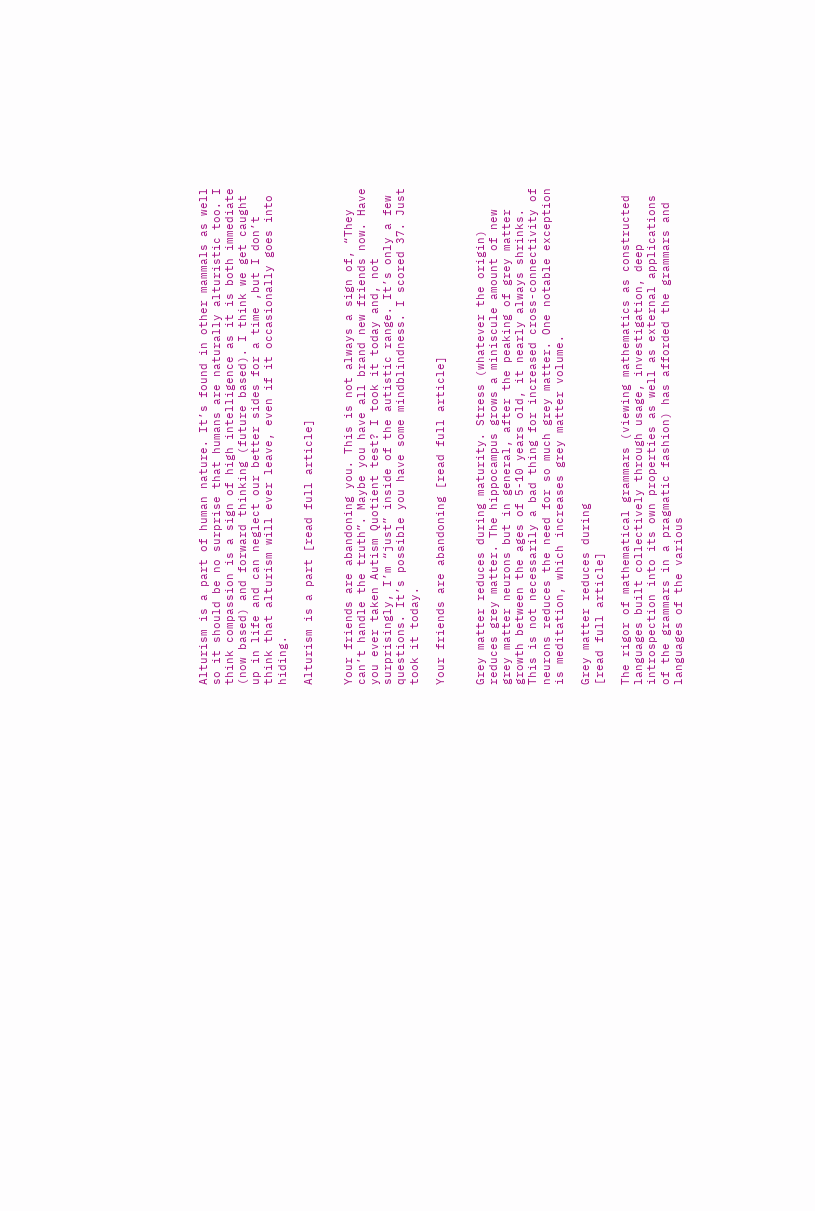Alturism is a part of human nature. It’s found in other mammals as well so it should be no surprise that humans are naturally alturistic too. I think compassion is a sign of high intelligence as it is both immediate (now based) and forward thinking (future based). I think we get caught up in life and can neglect our better sides for a time ,but I don’t think that alturism will ever leave, even if it occasionally goes into hiding.

Alturism is a part [read full article]


Your friends are abandoning you. This is not always a sign of, “They can’t handle the truth”. Maybe you have all brand new friends now. Have you ever taken Autism Quotient test? I took it today and, not surprisingly, I’m “just” inside of the autistic range. It’s only a few questions. It’s possible you have some mindblindness. I scored 37. Just took it today.

Your friends are abandoning [read full article]


Grey matter reduces during maturity. Stress (whatever the origin) reduces grey matter. The hippocampus grows a miniscule amount of new grey matter neurons but in general, after the peaking of grey matter growth between the ages of 5-10 years old, it nearly always shrinks. This is not necessarily a bad thing for increased cross-connectivity of neurons reduces the need for so much grey matter. One notable exception is meditation, which increases grey matter volume.

Grey matter reduces during
[read full article]

The rigor of mathematical grammars (viewing mathematics as constructed languages built collectively through usage, investigation, deep introspection into its own properties as well as external applications of the grammars in a pragmatic fashion) has afforded the grammars and languages of the various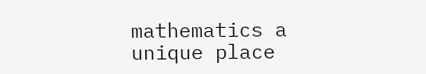mathematics a unique place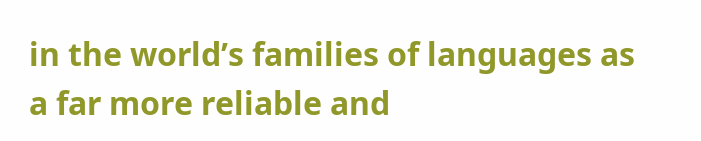in the world’s families of languages as a far more reliable and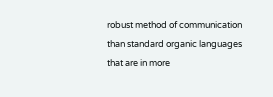robust method of communication than standard organic languages that are in more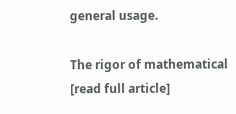general usage.

The rigor of mathematical
[read full article]